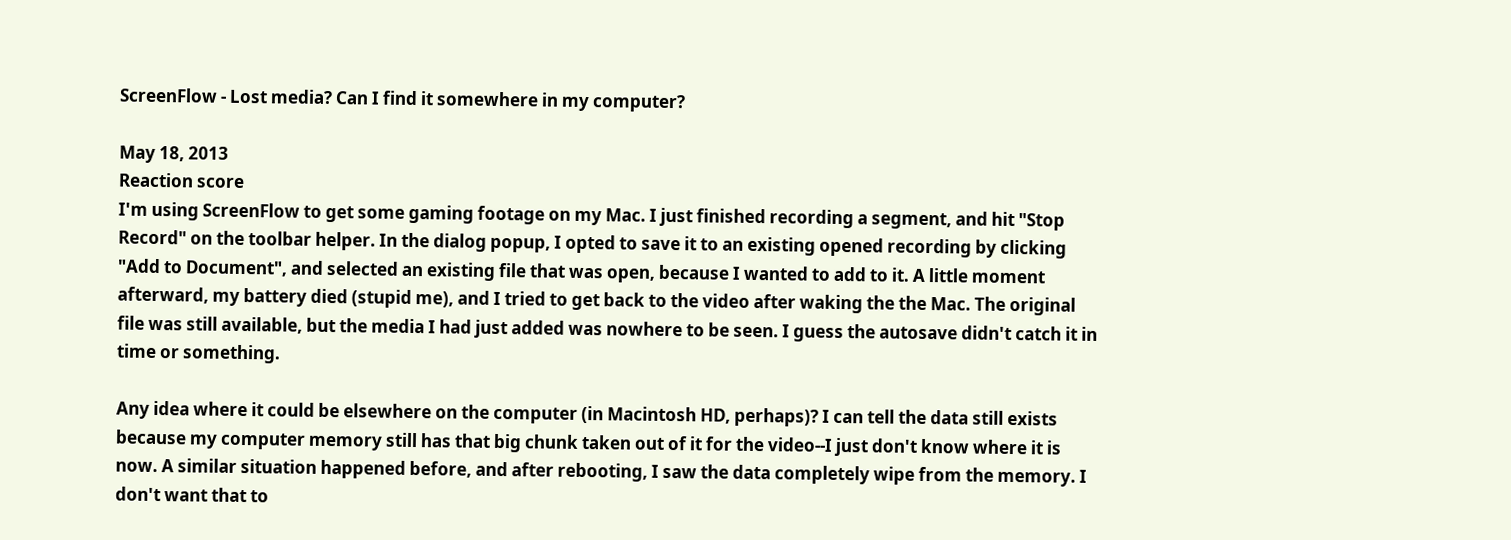ScreenFlow - Lost media? Can I find it somewhere in my computer?

May 18, 2013
Reaction score
I'm using ScreenFlow to get some gaming footage on my Mac. I just finished recording a segment, and hit "Stop Record" on the toolbar helper. In the dialog popup, I opted to save it to an existing opened recording by clicking "Add to Document", and selected an existing file that was open, because I wanted to add to it. A little moment afterward, my battery died (stupid me), and I tried to get back to the video after waking the the Mac. The original file was still available, but the media I had just added was nowhere to be seen. I guess the autosave didn't catch it in time or something.

Any idea where it could be elsewhere on the computer (in Macintosh HD, perhaps)? I can tell the data still exists because my computer memory still has that big chunk taken out of it for the video--I just don't know where it is now. A similar situation happened before, and after rebooting, I saw the data completely wipe from the memory. I don't want that to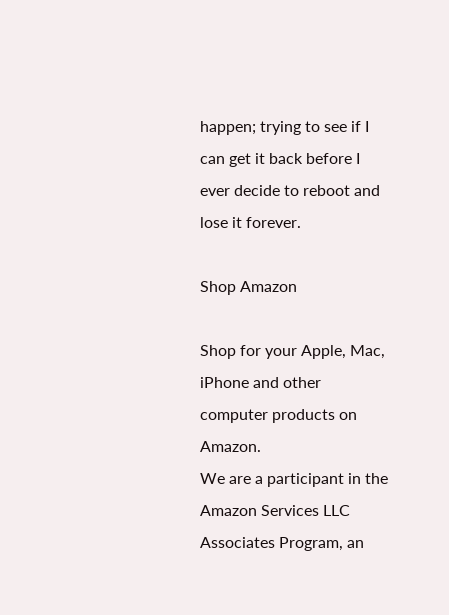happen; trying to see if I can get it back before I ever decide to reboot and lose it forever.

Shop Amazon

Shop for your Apple, Mac, iPhone and other computer products on Amazon.
We are a participant in the Amazon Services LLC Associates Program, an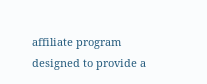affiliate program designed to provide a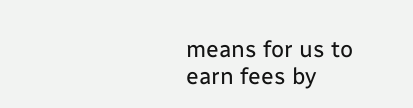means for us to earn fees by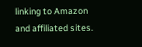linking to Amazon and affiliated sites.